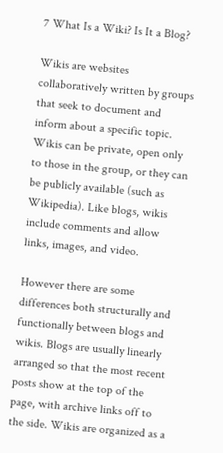7 What Is a Wiki? Is It a Blog?

Wikis are websites collaboratively written by groups that seek to document and inform about a specific topic. Wikis can be private, open only to those in the group, or they can be publicly available (such as Wikipedia). Like blogs, wikis include comments and allow links, images, and video.

However there are some differences both structurally and functionally between blogs and wikis. Blogs are usually linearly arranged so that the most recent posts show at the top of the page, with archive links off to the side. Wikis are organized as a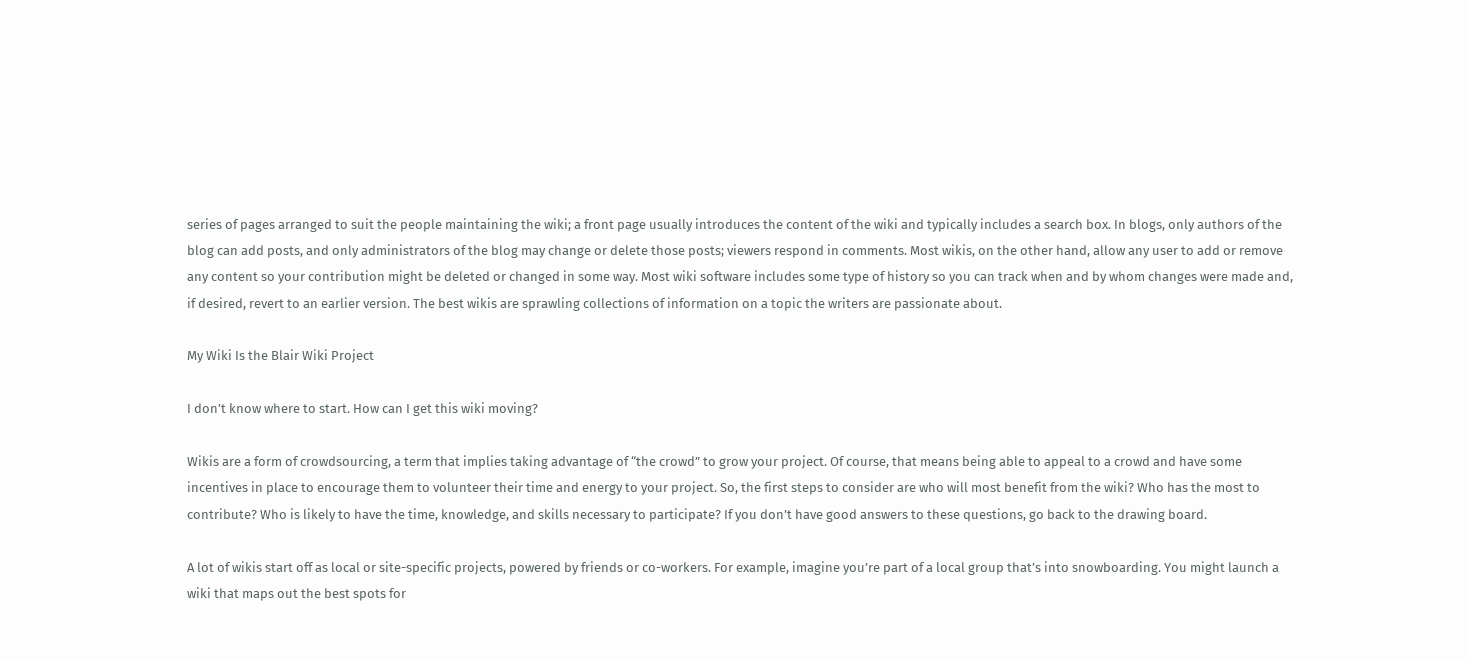series of pages arranged to suit the people maintaining the wiki; a front page usually introduces the content of the wiki and typically includes a search box. In blogs, only authors of the blog can add posts, and only administrators of the blog may change or delete those posts; viewers respond in comments. Most wikis, on the other hand, allow any user to add or remove any content so your contribution might be deleted or changed in some way. Most wiki software includes some type of history so you can track when and by whom changes were made and, if desired, revert to an earlier version. The best wikis are sprawling collections of information on a topic the writers are passionate about.

My Wiki Is the Blair Wiki Project

I don’t know where to start. How can I get this wiki moving?

Wikis are a form of crowdsourcing, a term that implies taking advantage of “the crowd” to grow your project. Of course, that means being able to appeal to a crowd and have some incentives in place to encourage them to volunteer their time and energy to your project. So, the first steps to consider are who will most benefit from the wiki? Who has the most to contribute? Who is likely to have the time, knowledge, and skills necessary to participate? If you don’t have good answers to these questions, go back to the drawing board.

A lot of wikis start off as local or site-specific projects, powered by friends or co-workers. For example, imagine you’re part of a local group that’s into snowboarding. You might launch a wiki that maps out the best spots for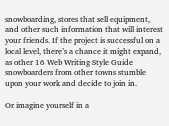snowboarding, stores that sell equipment, and other such information that will interest your friends. If the project is successful on a local level, there’s a chance it might expand, as other 16 Web Writing Style Guide snowboarders from other towns stumble upon your work and decide to join in.

Or imagine yourself in a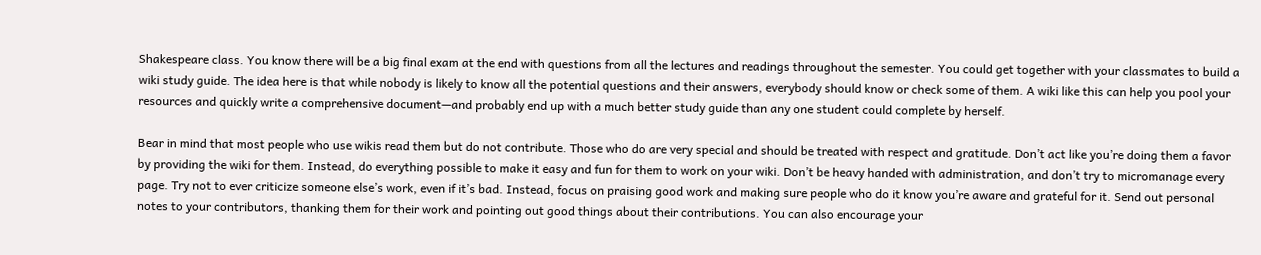Shakespeare class. You know there will be a big final exam at the end with questions from all the lectures and readings throughout the semester. You could get together with your classmates to build a wiki study guide. The idea here is that while nobody is likely to know all the potential questions and their answers, everybody should know or check some of them. A wiki like this can help you pool your resources and quickly write a comprehensive document—and probably end up with a much better study guide than any one student could complete by herself.

Bear in mind that most people who use wikis read them but do not contribute. Those who do are very special and should be treated with respect and gratitude. Don’t act like you’re doing them a favor by providing the wiki for them. Instead, do everything possible to make it easy and fun for them to work on your wiki. Don’t be heavy handed with administration, and don’t try to micromanage every page. Try not to ever criticize someone else’s work, even if it’s bad. Instead, focus on praising good work and making sure people who do it know you’re aware and grateful for it. Send out personal notes to your contributors, thanking them for their work and pointing out good things about their contributions. You can also encourage your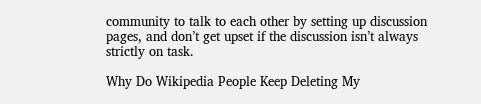community to talk to each other by setting up discussion pages, and don’t get upset if the discussion isn’t always strictly on task.

Why Do Wikipedia People Keep Deleting My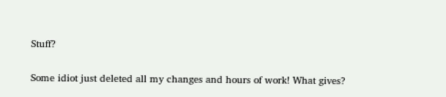Stuff?

Some idiot just deleted all my changes and hours of work! What gives?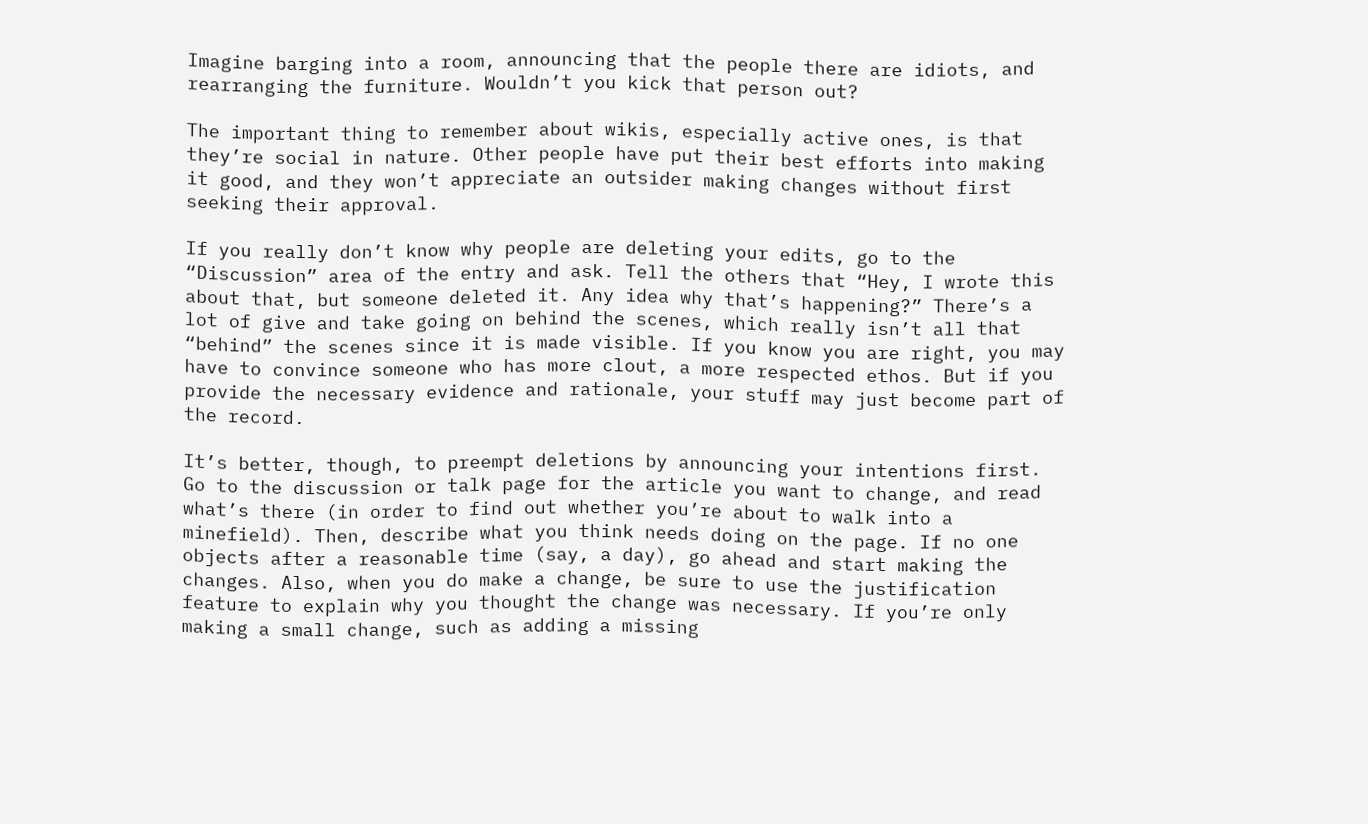Imagine barging into a room, announcing that the people there are idiots, and rearranging the furniture. Wouldn’t you kick that person out?

The important thing to remember about wikis, especially active ones, is that they’re social in nature. Other people have put their best efforts into making it good, and they won’t appreciate an outsider making changes without first seeking their approval.

If you really don’t know why people are deleting your edits, go to the “Discussion” area of the entry and ask. Tell the others that “Hey, I wrote this about that, but someone deleted it. Any idea why that’s happening?” There’s a lot of give and take going on behind the scenes, which really isn’t all that “behind” the scenes since it is made visible. If you know you are right, you may have to convince someone who has more clout, a more respected ethos. But if you provide the necessary evidence and rationale, your stuff may just become part of the record.

It’s better, though, to preempt deletions by announcing your intentions first. Go to the discussion or talk page for the article you want to change, and read what’s there (in order to find out whether you’re about to walk into a minefield). Then, describe what you think needs doing on the page. If no one objects after a reasonable time (say, a day), go ahead and start making the changes. Also, when you do make a change, be sure to use the justification feature to explain why you thought the change was necessary. If you’re only making a small change, such as adding a missing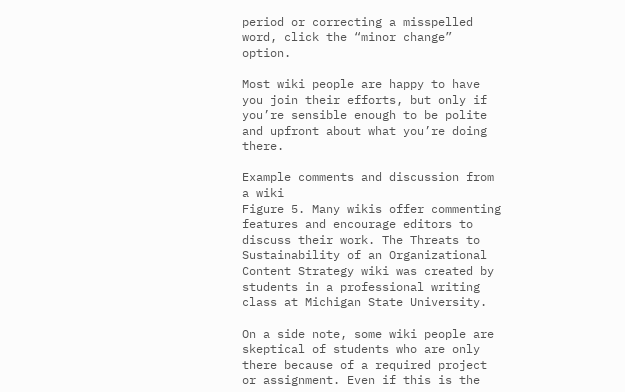period or correcting a misspelled word, click the “minor change” option.

Most wiki people are happy to have you join their efforts, but only if you’re sensible enough to be polite and upfront about what you’re doing there.

Example comments and discussion from a wiki
Figure 5. Many wikis offer commenting features and encourage editors to discuss their work. The Threats to Sustainability of an Organizational Content Strategy wiki was created by students in a professional writing class at Michigan State University.

On a side note, some wiki people are skeptical of students who are only there because of a required project or assignment. Even if this is the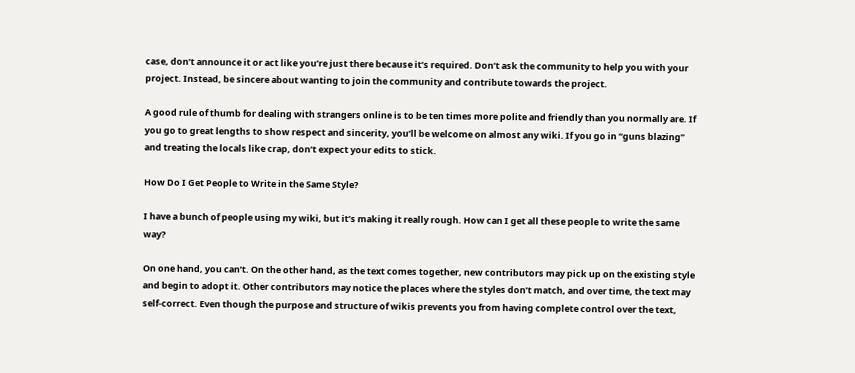case, don’t announce it or act like you’re just there because it’s required. Don’t ask the community to help you with your project. Instead, be sincere about wanting to join the community and contribute towards the project.

A good rule of thumb for dealing with strangers online is to be ten times more polite and friendly than you normally are. If you go to great lengths to show respect and sincerity, you’ll be welcome on almost any wiki. If you go in “guns blazing” and treating the locals like crap, don’t expect your edits to stick.

How Do I Get People to Write in the Same Style?

I have a bunch of people using my wiki, but it’s making it really rough. How can I get all these people to write the same way?

On one hand, you can’t. On the other hand, as the text comes together, new contributors may pick up on the existing style and begin to adopt it. Other contributors may notice the places where the styles don’t match, and over time, the text may self-correct. Even though the purpose and structure of wikis prevents you from having complete control over the text,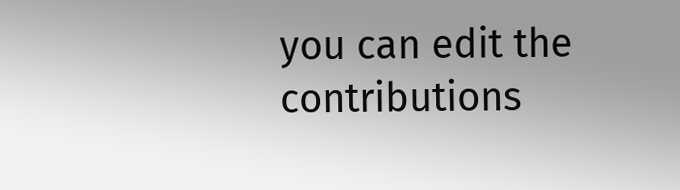you can edit the contributions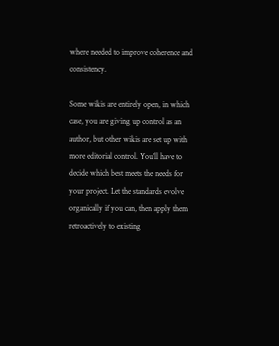where needed to improve coherence and consistency.

Some wikis are entirely open, in which case, you are giving up control as an author, but other wikis are set up with more editorial control. You’ll have to decide which best meets the needs for your project. Let the standards evolve organically if you can, then apply them retroactively to existing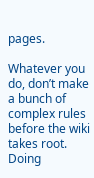pages.

Whatever you do, don’t make a bunch of complex rules before the wiki takes root. Doing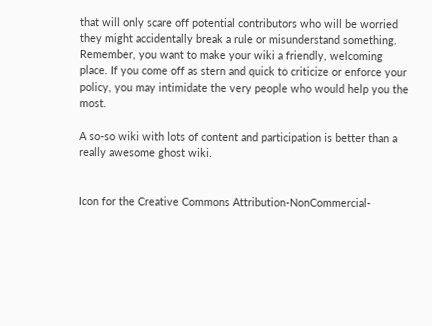that will only scare off potential contributors who will be worried they might accidentally break a rule or misunderstand something. Remember, you want to make your wiki a friendly, welcoming place. If you come off as stern and quick to criticize or enforce your policy, you may intimidate the very people who would help you the most.

A so-so wiki with lots of content and participation is better than a really awesome ghost wiki.


Icon for the Creative Commons Attribution-NonCommercial-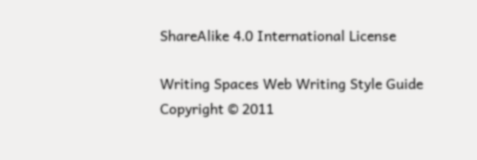ShareAlike 4.0 International License

Writing Spaces Web Writing Style Guide Copyright © 2011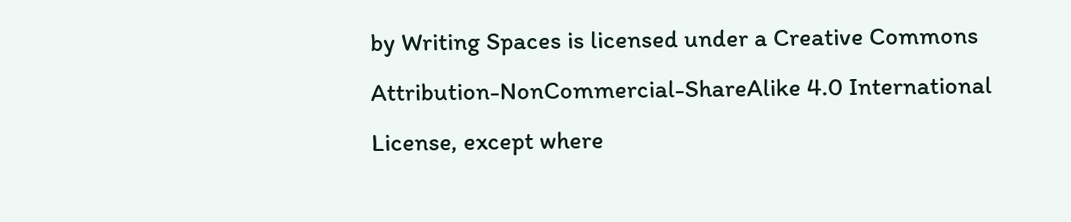by Writing Spaces is licensed under a Creative Commons Attribution-NonCommercial-ShareAlike 4.0 International License, except where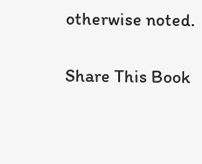otherwise noted.

Share This Book